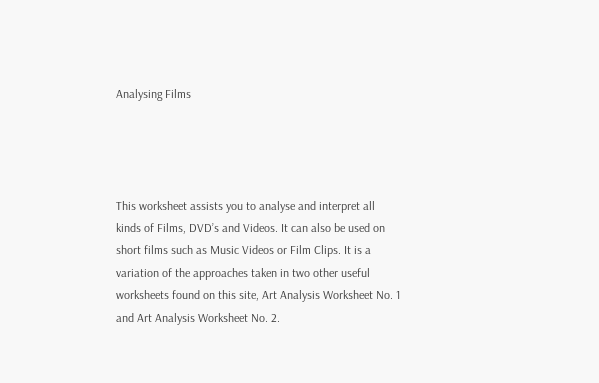Analysing Films




This worksheet assists you to analyse and interpret all kinds of Films, DVD’s and Videos. It can also be used on short films such as Music Videos or Film Clips. It is a variation of the approaches taken in two other useful worksheets found on this site, Art Analysis Worksheet No. 1 and Art Analysis Worksheet No. 2.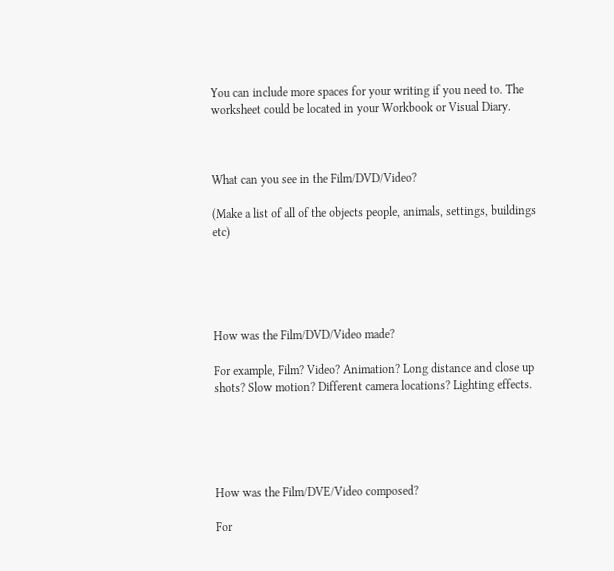You can include more spaces for your writing if you need to. The worksheet could be located in your Workbook or Visual Diary.



What can you see in the Film/DVD/Video?

(Make a list of all of the objects people, animals, settings, buildings etc)





How was the Film/DVD/Video made?

For example, Film? Video? Animation? Long distance and close up shots? Slow motion? Different camera locations? Lighting effects.





How was the Film/DVE/Video composed?

For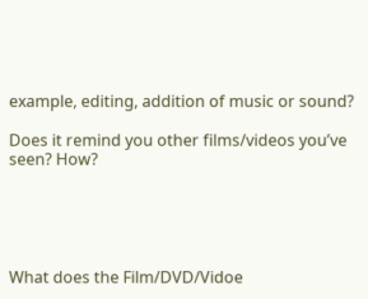example, editing, addition of music or sound?

Does it remind you other films/videos you’ve seen? How?





What does the Film/DVD/Vidoe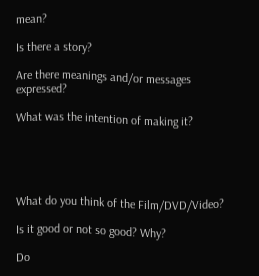mean?

Is there a story?

Are there meanings and/or messages expressed?

What was the intention of making it?





What do you think of the Film/DVD/Video?

Is it good or not so good? Why?

Do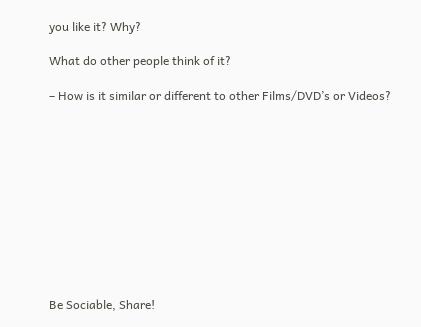you like it? Why?

What do other people think of it?

– How is it similar or different to other Films/DVD’s or Videos?











Be Sociable, Share!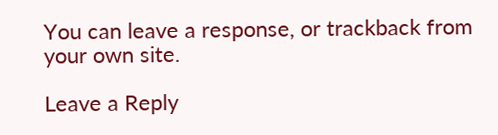You can leave a response, or trackback from your own site.

Leave a Reply